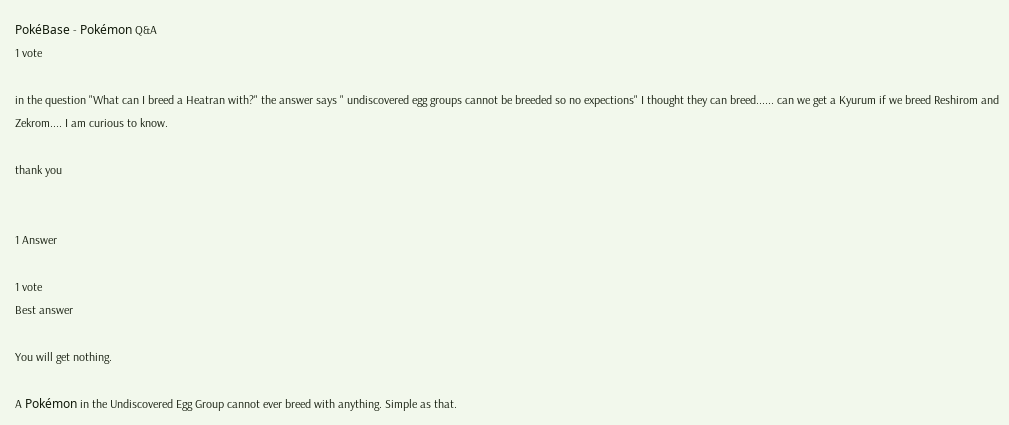PokéBase - Pokémon Q&A
1 vote

in the question "What can I breed a Heatran with?" the answer says " undiscovered egg groups cannot be breeded so no expections" I thought they can breed...... can we get a Kyurum if we breed Reshirom and Zekrom.... I am curious to know.

thank you


1 Answer

1 vote
Best answer

You will get nothing.

A Pokémon in the Undiscovered Egg Group cannot ever breed with anything. Simple as that.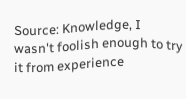Source: Knowledge, I wasn't foolish enough to try it from experience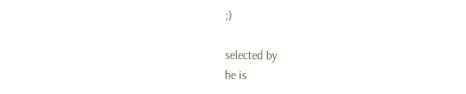;)

selected by
he is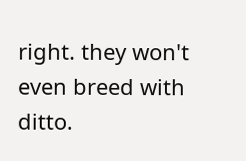right. they won't even breed with ditto.